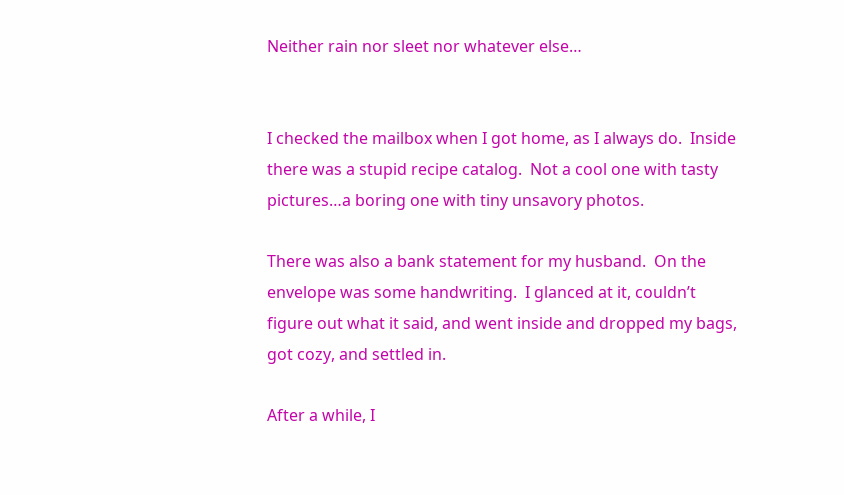Neither rain nor sleet nor whatever else…


I checked the mailbox when I got home, as I always do.  Inside there was a stupid recipe catalog.  Not a cool one with tasty pictures…a boring one with tiny unsavory photos.

There was also a bank statement for my husband.  On the envelope was some handwriting.  I glanced at it, couldn’t figure out what it said, and went inside and dropped my bags, got cozy, and settled in.

After a while, I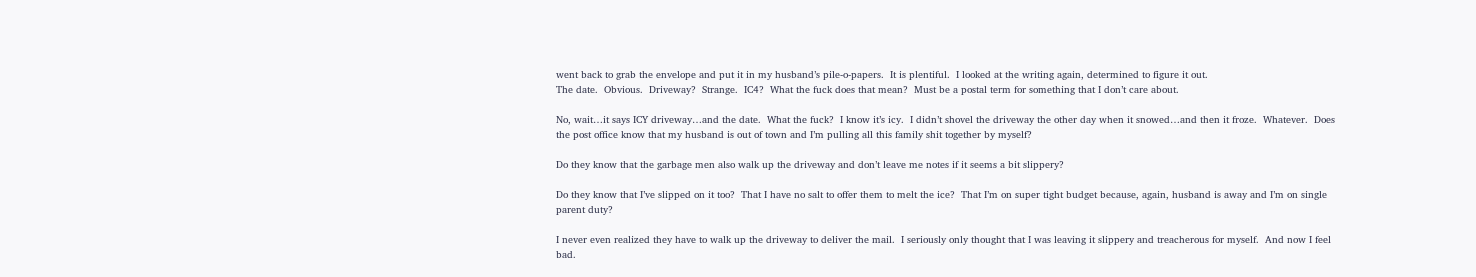went back to grab the envelope and put it in my husband’s pile-o-papers.  It is plentiful.  I looked at the writing again, determined to figure it out.
The date.  Obvious.  Driveway?  Strange.  IC4?  What the fuck does that mean?  Must be a postal term for something that I don’t care about.

No, wait…it says ICY driveway…and the date.  What the fuck?  I know it’s icy.  I didn’t shovel the driveway the other day when it snowed…and then it froze.  Whatever.  Does the post office know that my husband is out of town and I’m pulling all this family shit together by myself?

Do they know that the garbage men also walk up the driveway and don’t leave me notes if it seems a bit slippery?

Do they know that I’ve slipped on it too?  That I have no salt to offer them to melt the ice?  That I’m on super tight budget because, again, husband is away and I’m on single parent duty?

I never even realized they have to walk up the driveway to deliver the mail.  I seriously only thought that I was leaving it slippery and treacherous for myself.  And now I feel bad.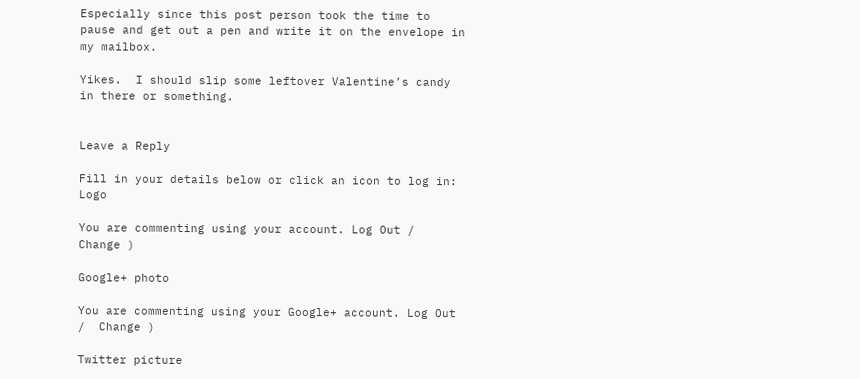Especially since this post person took the time to pause and get out a pen and write it on the envelope in my mailbox.

Yikes.  I should slip some leftover Valentine’s candy in there or something.


Leave a Reply

Fill in your details below or click an icon to log in: Logo

You are commenting using your account. Log Out /  Change )

Google+ photo

You are commenting using your Google+ account. Log Out /  Change )

Twitter picture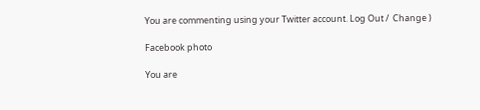You are commenting using your Twitter account. Log Out /  Change )

Facebook photo

You are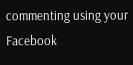commenting using your Facebook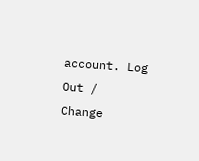account. Log Out /  Change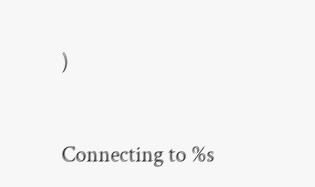)


Connecting to %s